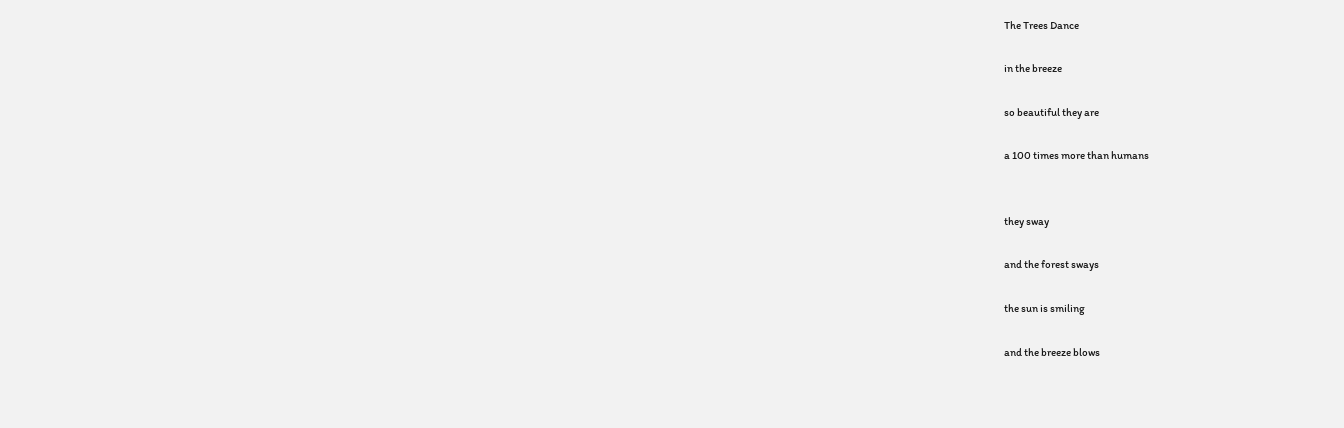The Trees Dance

in the breeze

so beautiful they are

a 100 times more than humans


they sway

and the forest sways

the sun is smiling

and the breeze blows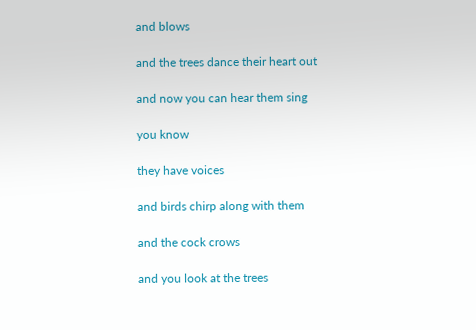and blows

and the trees dance their heart out

and now you can hear them sing

you know

they have voices

and birds chirp along with them

and the cock crows

and you look at the trees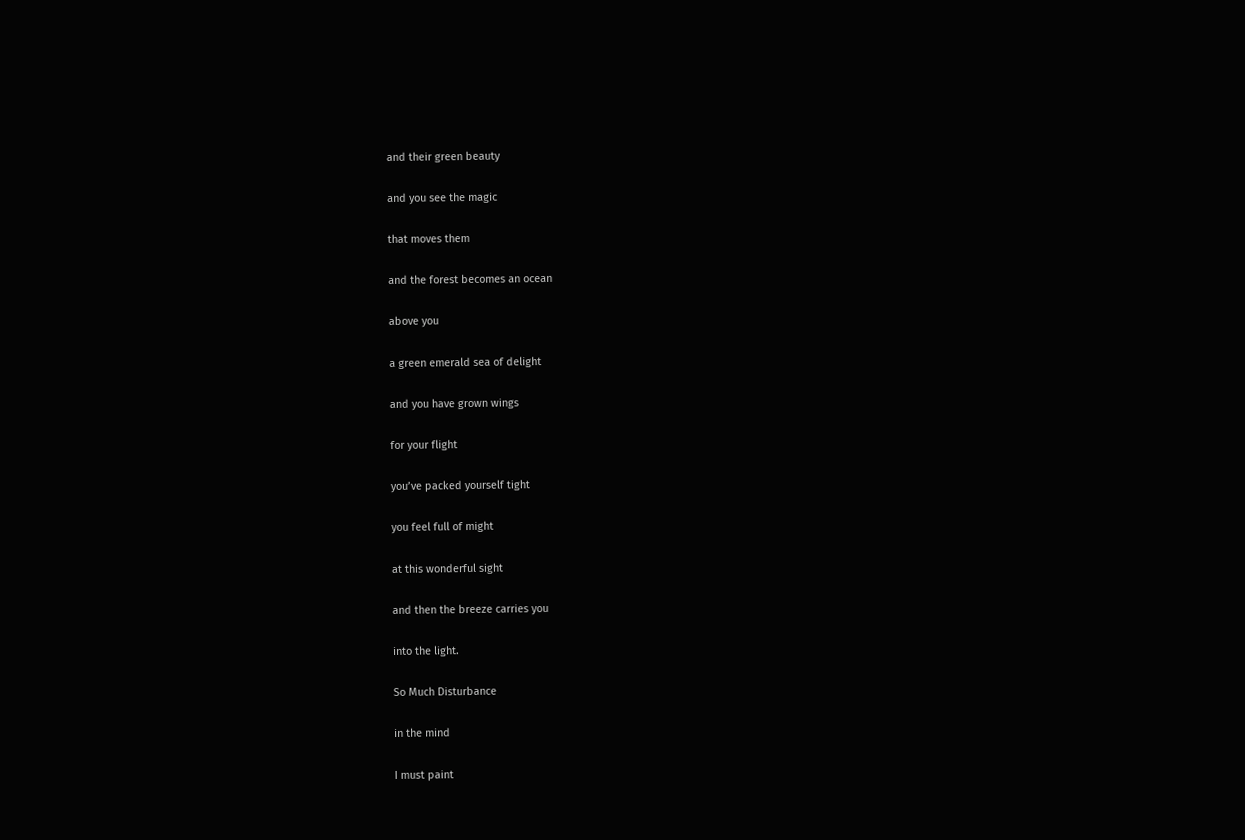and their green beauty

and you see the magic

that moves them

and the forest becomes an ocean

above you

a green emerald sea of delight

and you have grown wings

for your flight

you’ve packed yourself tight

you feel full of might

at this wonderful sight

and then the breeze carries you

into the light.

So Much Disturbance

in the mind

I must paint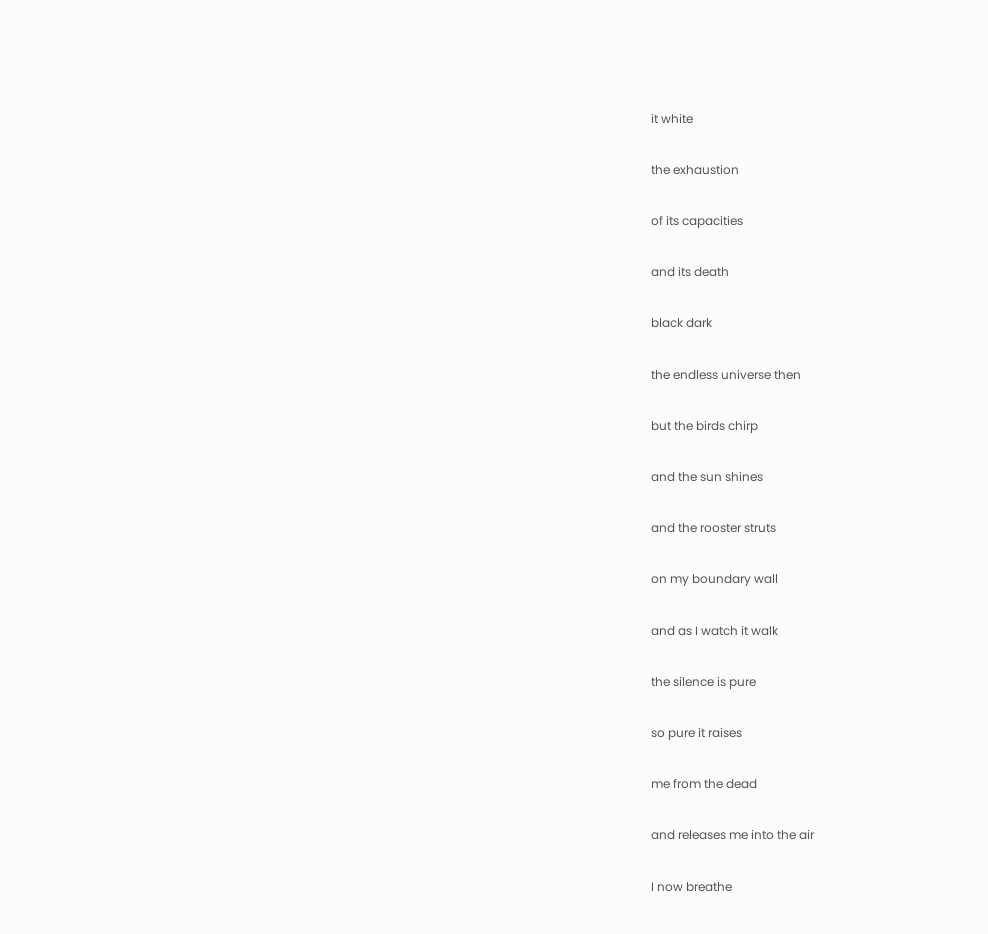it white

the exhaustion

of its capacities

and its death

black dark

the endless universe then

but the birds chirp

and the sun shines

and the rooster struts

on my boundary wall

and as I watch it walk

the silence is pure

so pure it raises

me from the dead

and releases me into the air

I now breathe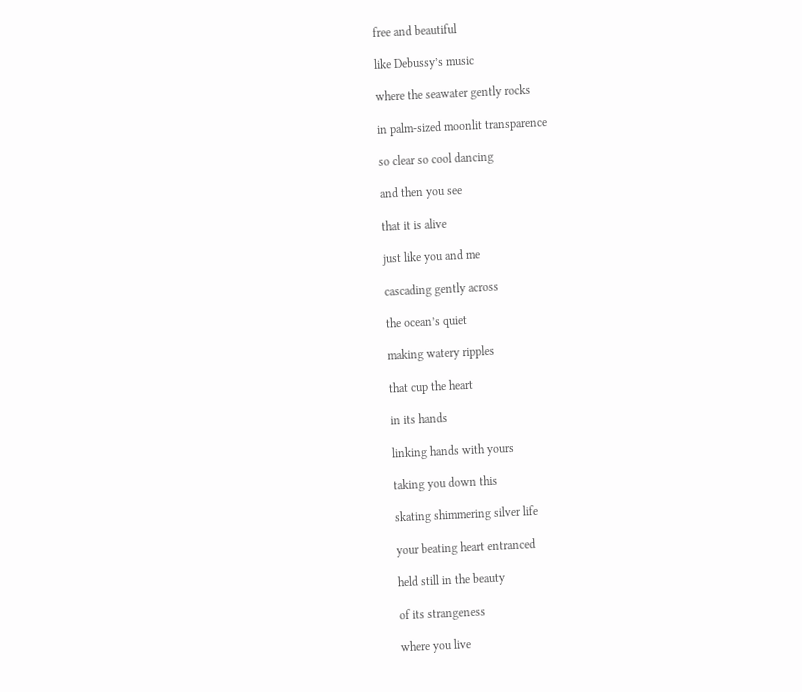free and beautiful

like Debussy’s music

where the seawater gently rocks

in palm-sized moonlit transparence

so clear so cool dancing

and then you see

that it is alive

just like you and me

cascading gently across

the ocean’s quiet

making watery ripples

that cup the heart

in its hands

linking hands with yours

taking you down this

skating shimmering silver life

your beating heart entranced

held still in the beauty

of its strangeness

where you live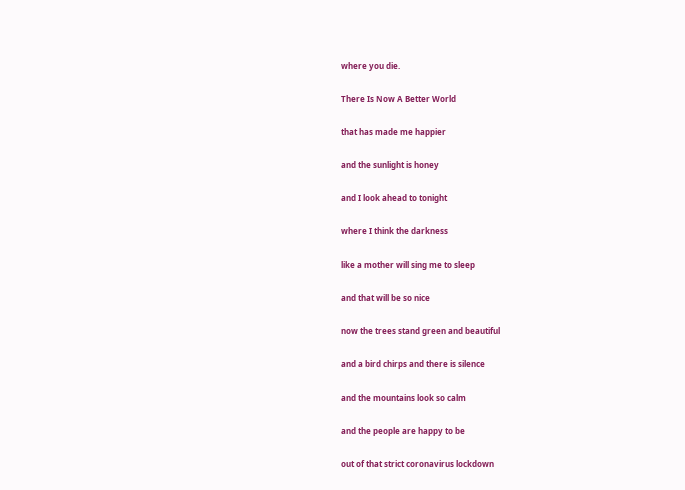where you die.

There Is Now A Better World

that has made me happier

and the sunlight is honey

and I look ahead to tonight

where I think the darkness

like a mother will sing me to sleep

and that will be so nice

now the trees stand green and beautiful

and a bird chirps and there is silence

and the mountains look so calm

and the people are happy to be

out of that strict coronavirus lockdown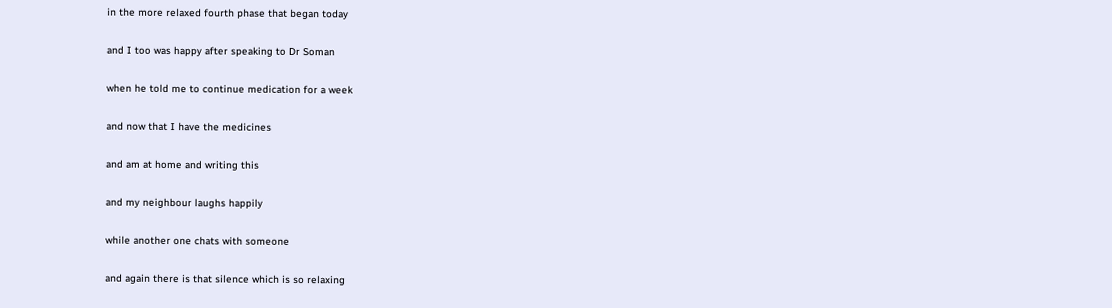in the more relaxed fourth phase that began today

and I too was happy after speaking to Dr Soman

when he told me to continue medication for a week

and now that I have the medicines

and am at home and writing this

and my neighbour laughs happily

while another one chats with someone

and again there is that silence which is so relaxing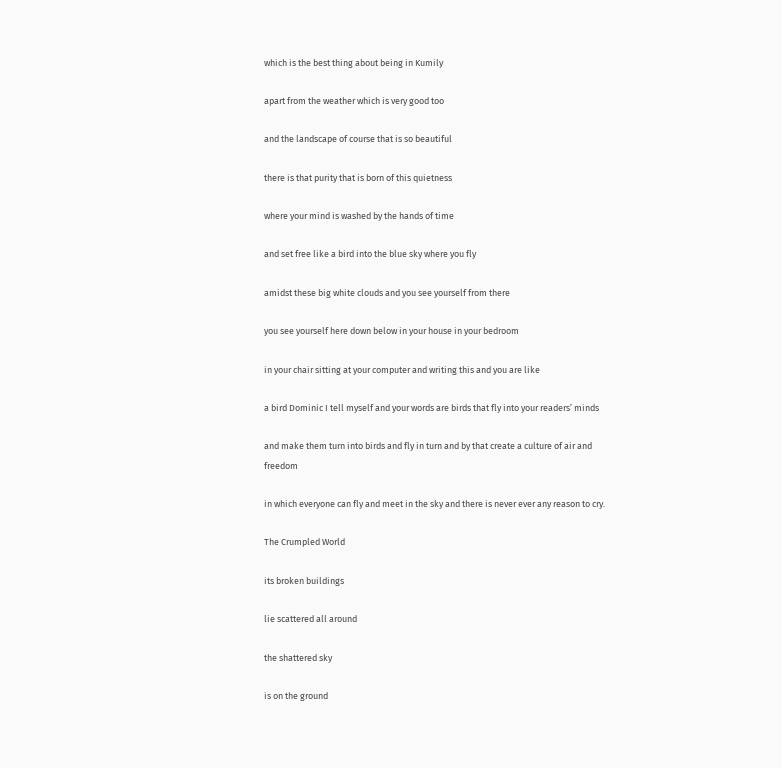which is the best thing about being in Kumily

apart from the weather which is very good too

and the landscape of course that is so beautiful

there is that purity that is born of this quietness

where your mind is washed by the hands of time

and set free like a bird into the blue sky where you fly

amidst these big white clouds and you see yourself from there

you see yourself here down below in your house in your bedroom

in your chair sitting at your computer and writing this and you are like

a bird Dominic I tell myself and your words are birds that fly into your readers’ minds

and make them turn into birds and fly in turn and by that create a culture of air and freedom

in which everyone can fly and meet in the sky and there is never ever any reason to cry.

The Crumpled World

its broken buildings

lie scattered all around

the shattered sky

is on the ground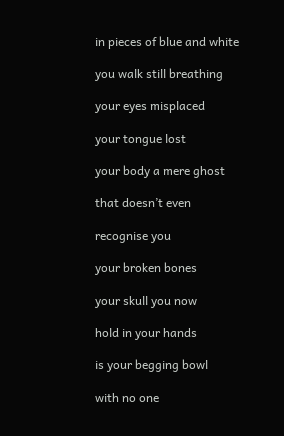in pieces of blue and white

you walk still breathing

your eyes misplaced

your tongue lost

your body a mere ghost

that doesn’t even

recognise you

your broken bones

your skull you now

hold in your hands

is your begging bowl

with no one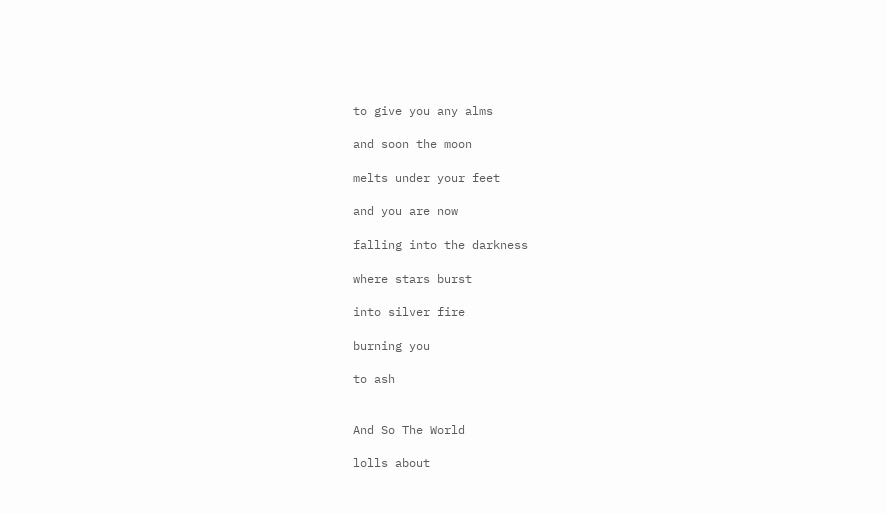to give you any alms

and soon the moon

melts under your feet

and you are now

falling into the darkness

where stars burst

into silver fire

burning you

to ash


And So The World

lolls about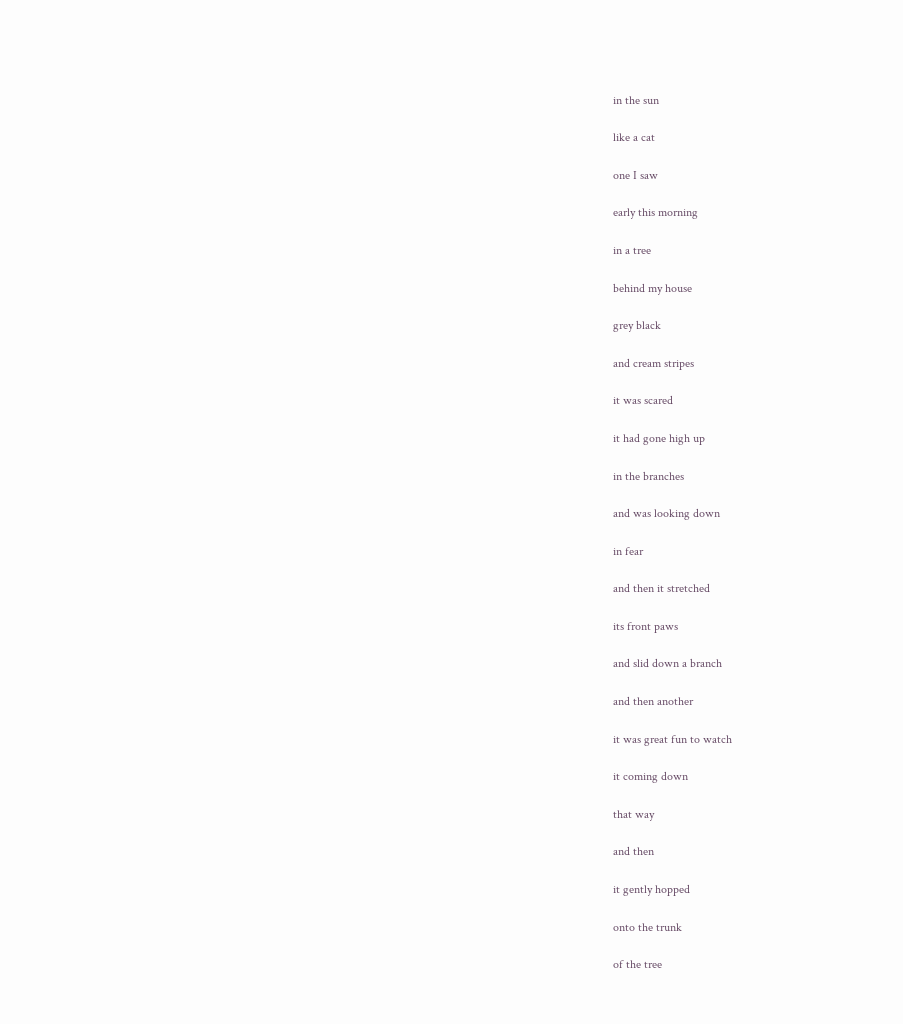in the sun

like a cat

one I saw

early this morning

in a tree

behind my house

grey black

and cream stripes

it was scared

it had gone high up

in the branches

and was looking down

in fear

and then it stretched

its front paws

and slid down a branch

and then another

it was great fun to watch

it coming down

that way

and then

it gently hopped

onto the trunk

of the tree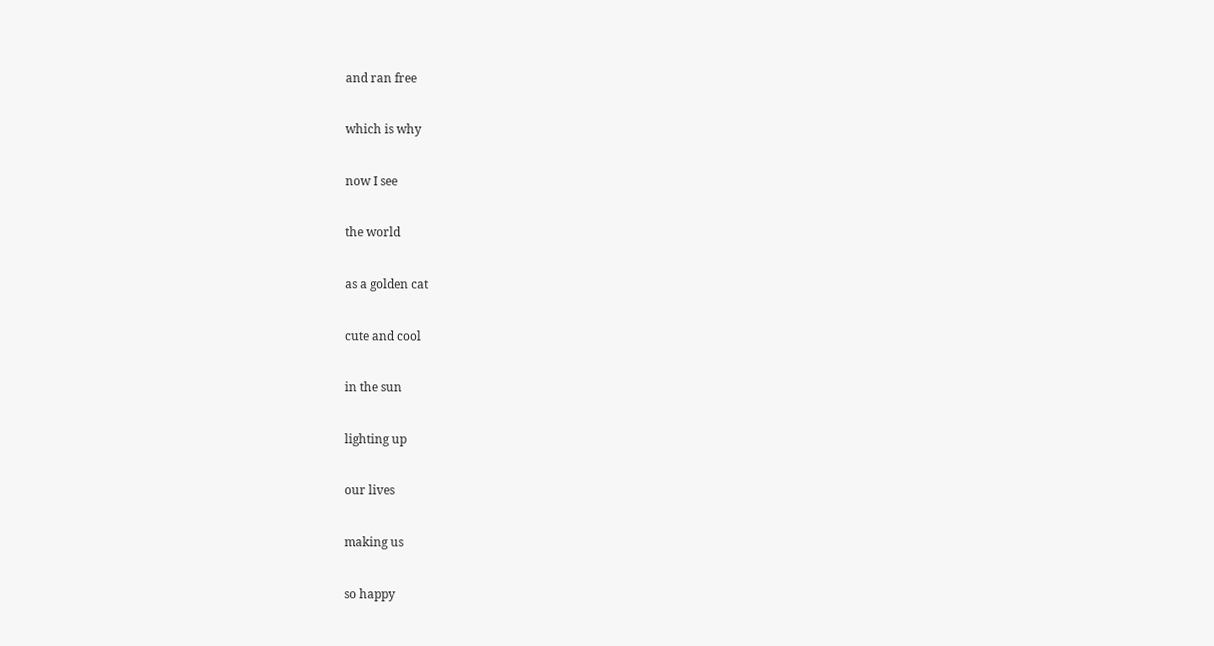and ran free

which is why

now I see

the world

as a golden cat

cute and cool

in the sun

lighting up

our lives

making us

so happy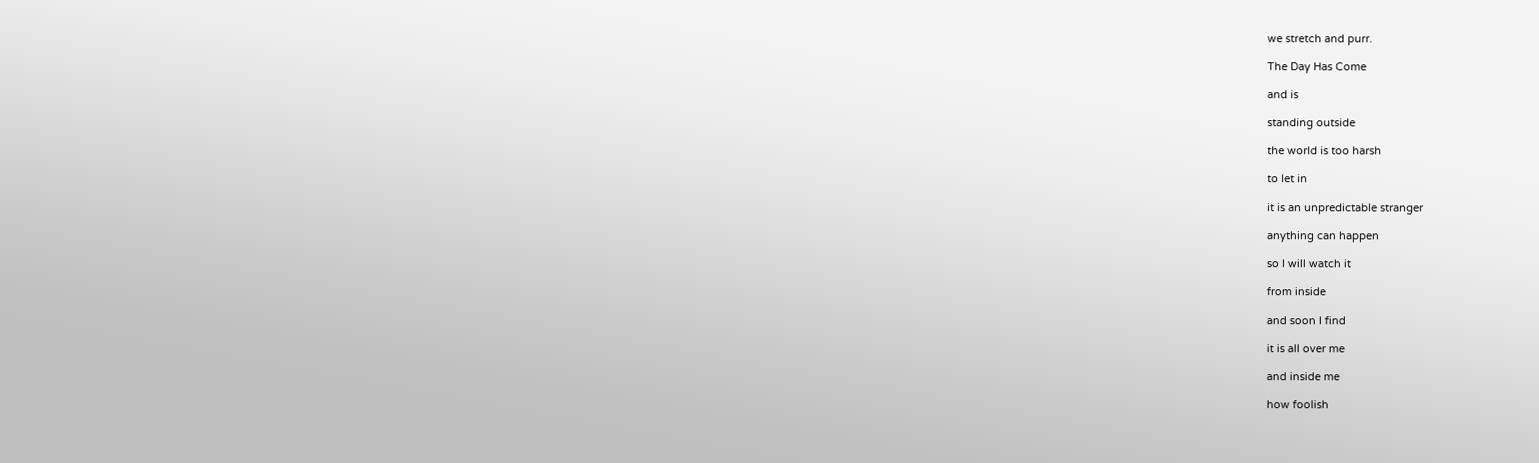we stretch and purr.

The Day Has Come

and is

standing outside

the world is too harsh

to let in

it is an unpredictable stranger

anything can happen

so I will watch it

from inside

and soon I find

it is all over me

and inside me

how foolish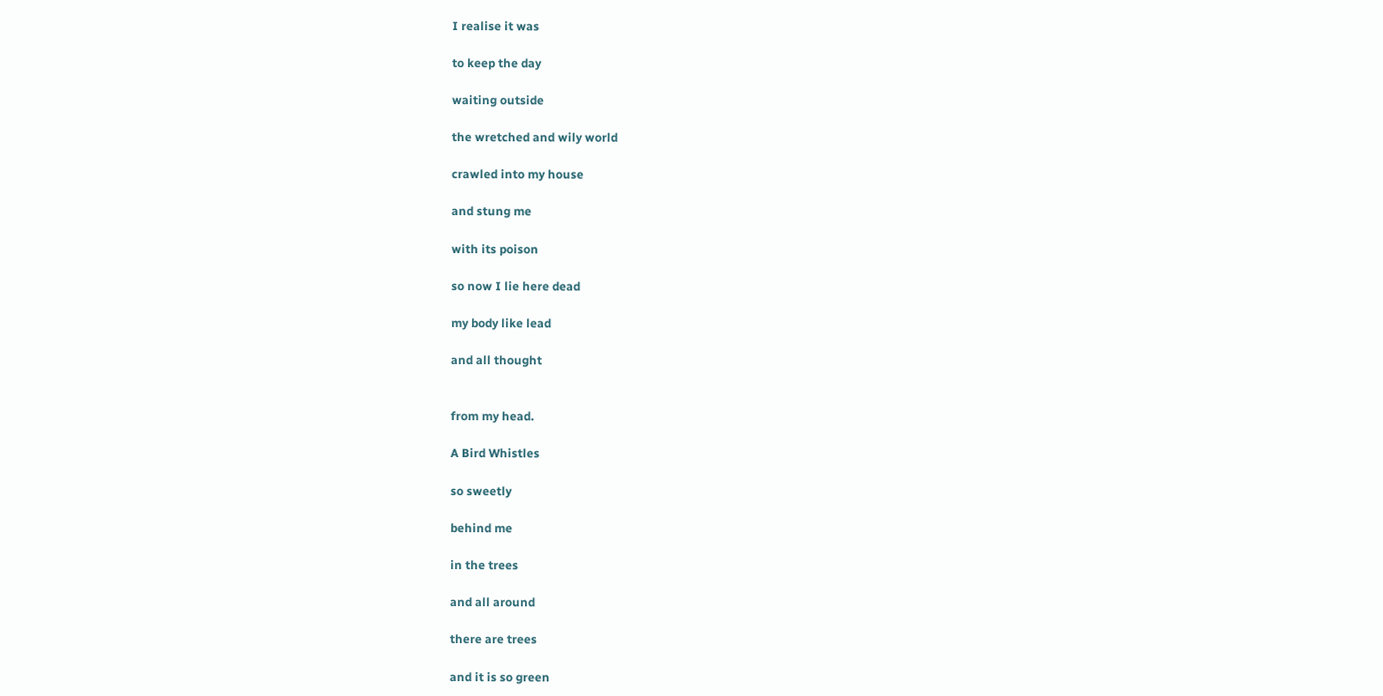I realise it was

to keep the day

waiting outside

the wretched and wily world

crawled into my house

and stung me

with its poison

so now I lie here dead

my body like lead

and all thought


from my head.

A Bird Whistles

so sweetly

behind me

in the trees

and all around

there are trees

and it is so green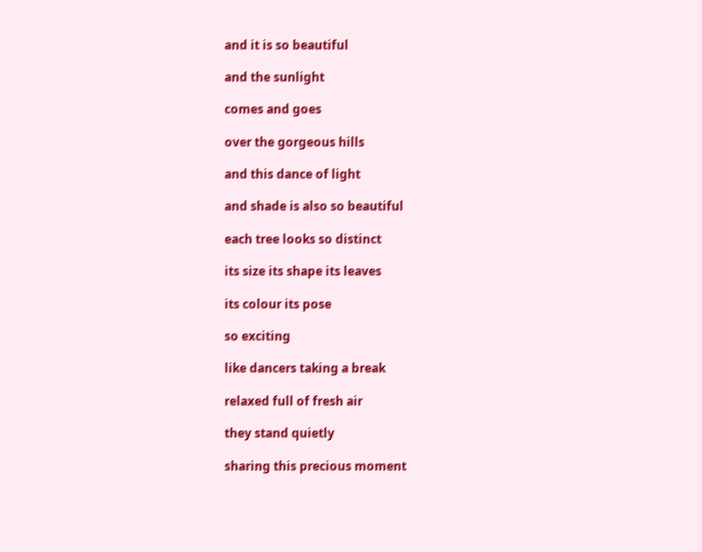and it is so beautiful

and the sunlight

comes and goes

over the gorgeous hills

and this dance of light

and shade is also so beautiful

each tree looks so distinct

its size its shape its leaves

its colour its pose

so exciting

like dancers taking a break

relaxed full of fresh air

they stand quietly

sharing this precious moment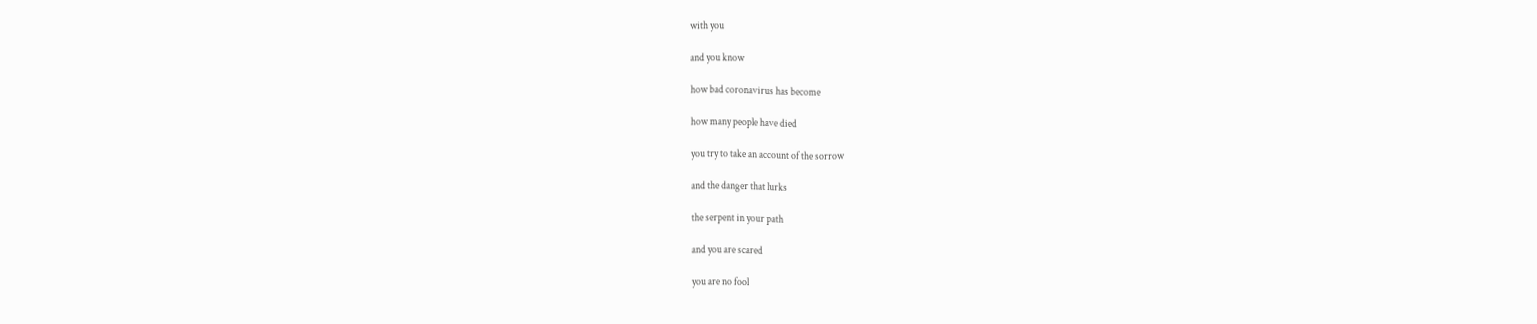with you

and you know

how bad coronavirus has become

how many people have died

you try to take an account of the sorrow

and the danger that lurks

the serpent in your path

and you are scared

you are no fool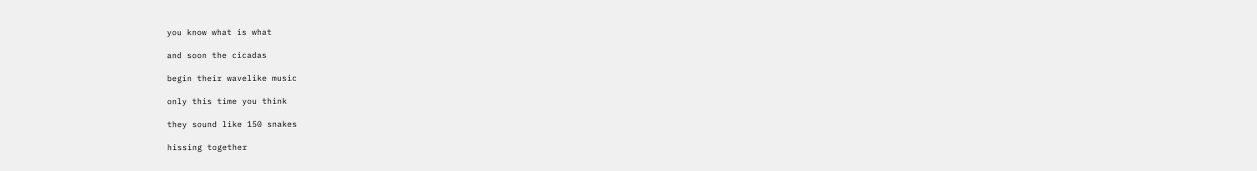you know what is what

and soon the cicadas

begin their wavelike music

only this time you think

they sound like 150 snakes

hissing together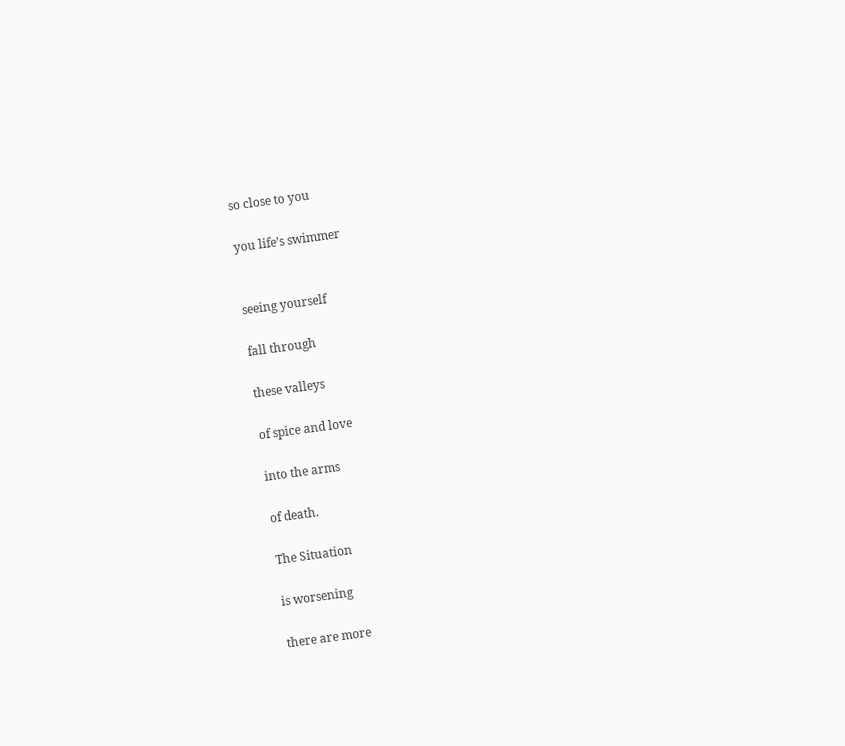so close to you

you life’s swimmer


seeing yourself

fall through

these valleys

of spice and love

into the arms

of death.

The Situation

is worsening

there are more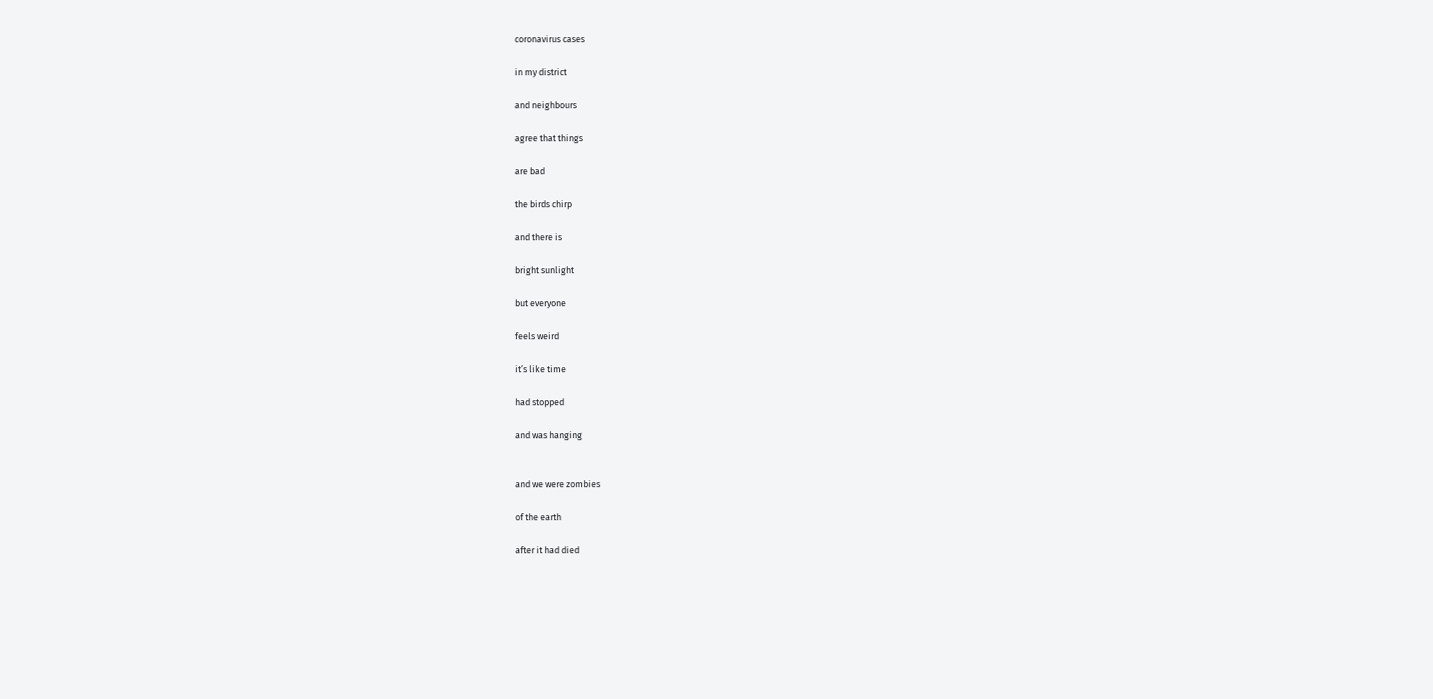coronavirus cases

in my district

and neighbours

agree that things

are bad

the birds chirp

and there is

bright sunlight

but everyone

feels weird

it’s like time

had stopped

and was hanging


and we were zombies

of the earth

after it had died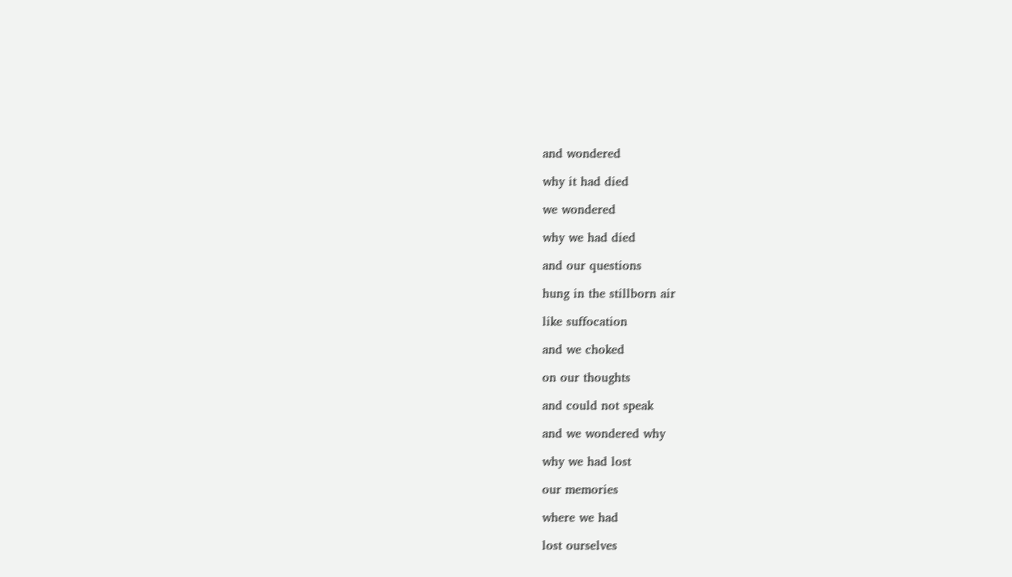and wondered

why it had died

we wondered

why we had died

and our questions

hung in the stillborn air

like suffocation

and we choked

on our thoughts

and could not speak

and we wondered why

why we had lost

our memories

where we had

lost ourselves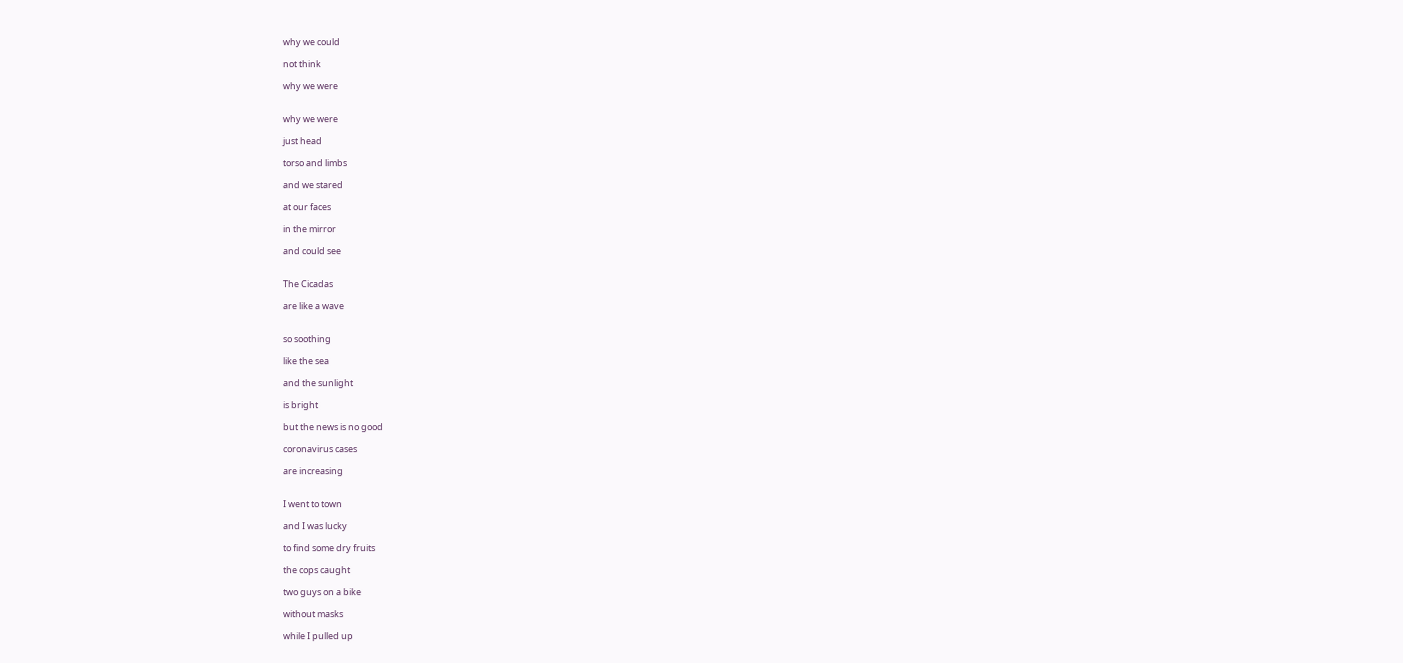why we could

not think

why we were


why we were

just head

torso and limbs

and we stared

at our faces

in the mirror

and could see


The Cicadas

are like a wave


so soothing

like the sea

and the sunlight

is bright

but the news is no good

coronavirus cases

are increasing


I went to town

and I was lucky

to find some dry fruits

the cops caught

two guys on a bike

without masks

while I pulled up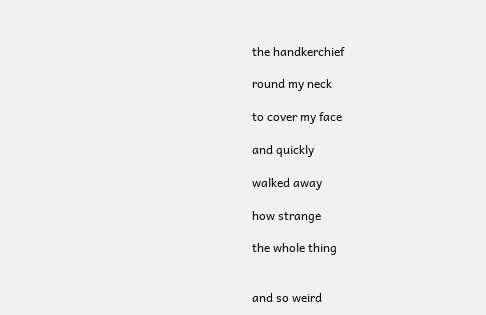the handkerchief

round my neck

to cover my face

and quickly

walked away

how strange

the whole thing


and so weird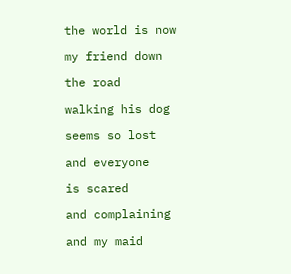the world is now

my friend down

the road

walking his dog

seems so lost

and everyone

is scared

and complaining

and my maid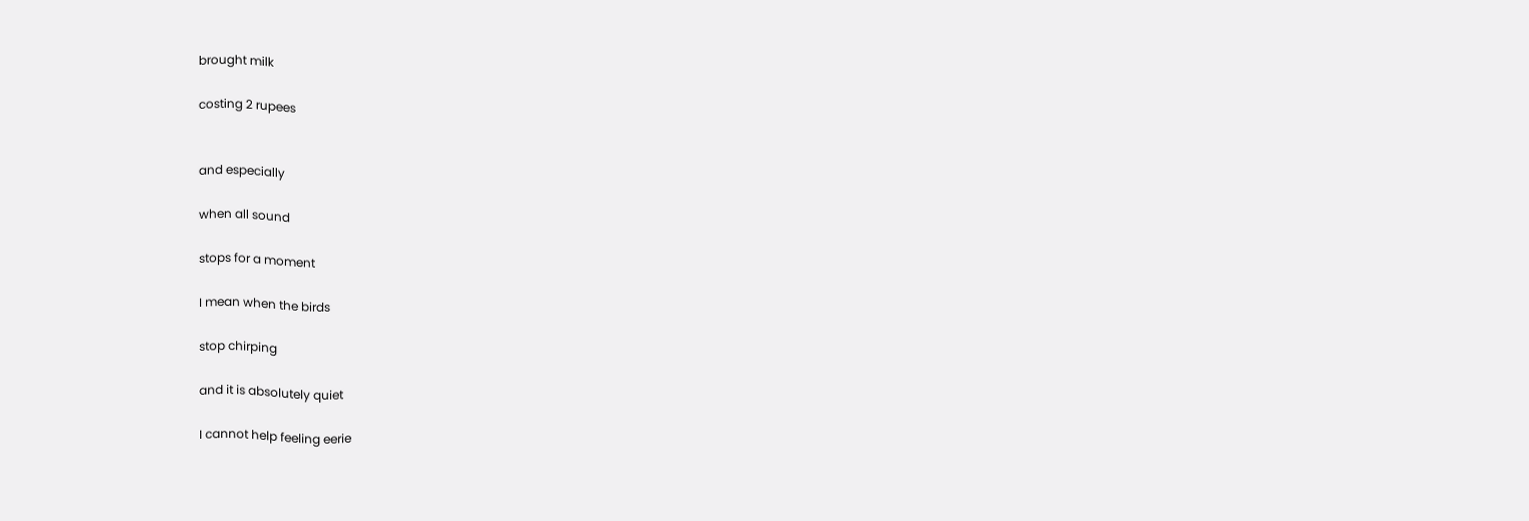brought milk

costing 2 rupees


and especially

when all sound

stops for a moment

I mean when the birds

stop chirping

and it is absolutely quiet

I cannot help feeling eerie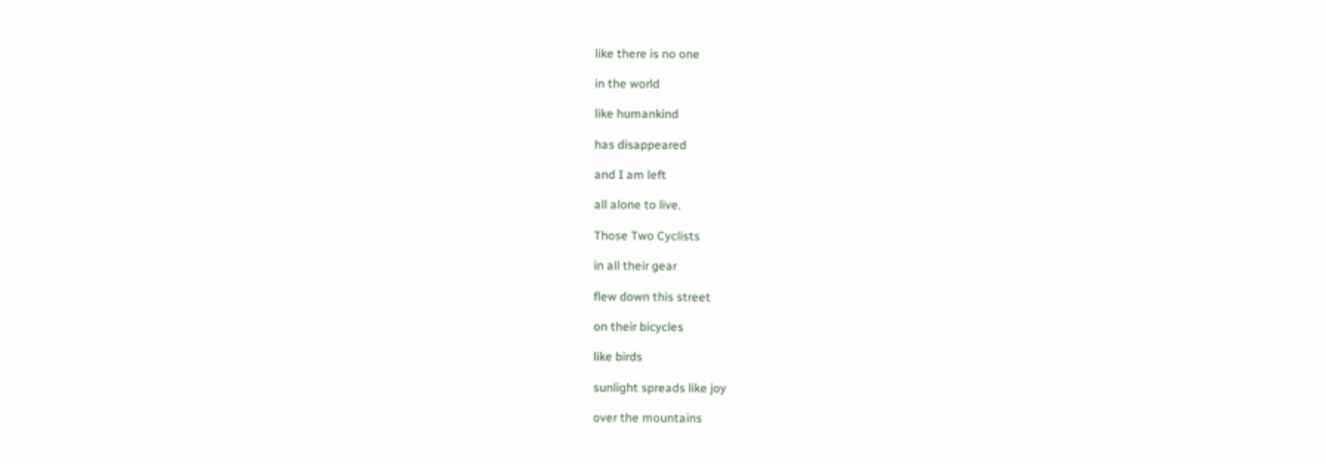like there is no one

in the world

like humankind

has disappeared

and I am left

all alone to live.

Those Two Cyclists

in all their gear

flew down this street

on their bicycles

like birds

sunlight spreads like joy

over the mountains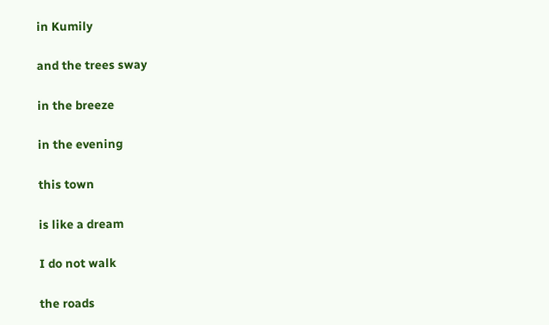in Kumily

and the trees sway

in the breeze

in the evening

this town

is like a dream

I do not walk

the roads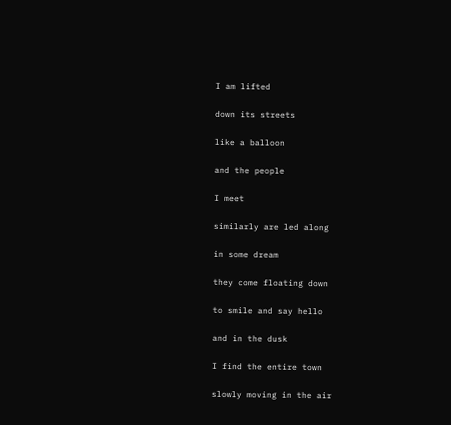I am lifted

down its streets

like a balloon

and the people

I meet

similarly are led along

in some dream

they come floating down

to smile and say hello

and in the dusk

I find the entire town

slowly moving in the air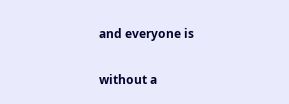and everyone is

without a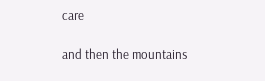care

and then the mountains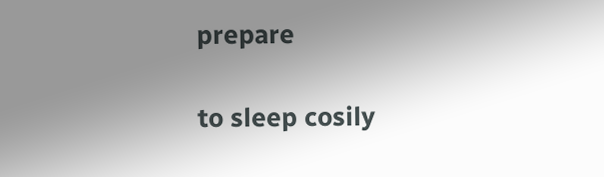prepare

to sleep cosily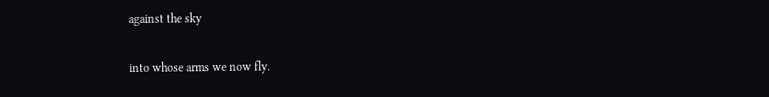against the sky

into whose arms we now fly.